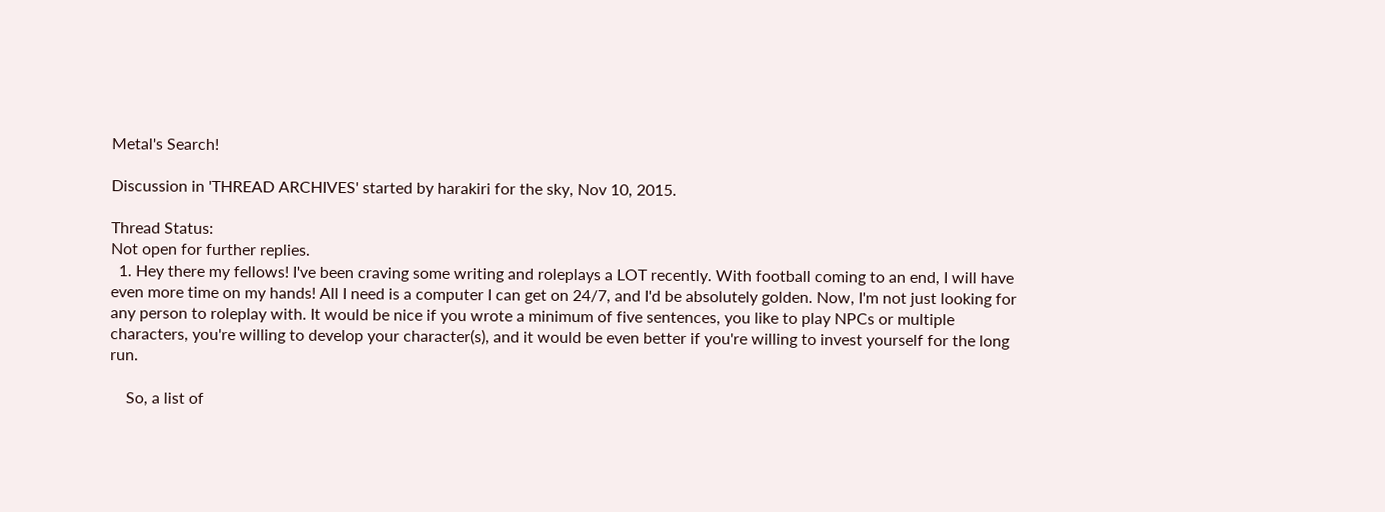Metal's Search!

Discussion in 'THREAD ARCHIVES' started by harakiri for the sky, Nov 10, 2015.

Thread Status:
Not open for further replies.
  1. Hey there my fellows! I've been craving some writing and roleplays a LOT recently. With football coming to an end, I will have even more time on my hands! All I need is a computer I can get on 24/7, and I'd be absolutely golden. Now, I'm not just looking for any person to roleplay with. It would be nice if you wrote a minimum of five sentences, you like to play NPCs or multiple characters, you're willing to develop your character(s), and it would be even better if you're willing to invest yourself for the long run.

    So, a list of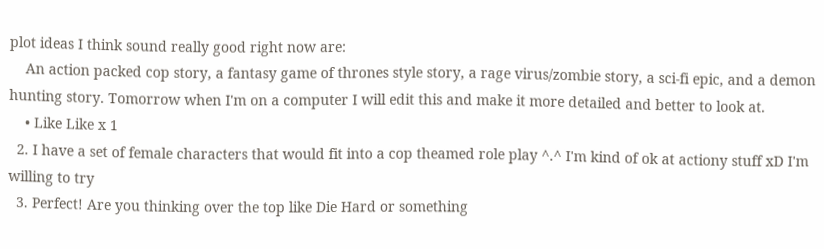plot ideas I think sound really good right now are:
    An action packed cop story, a fantasy game of thrones style story, a rage virus/zombie story, a sci-fi epic, and a demon hunting story. Tomorrow when I'm on a computer I will edit this and make it more detailed and better to look at.
    • Like Like x 1
  2. I have a set of female characters that would fit into a cop theamed role play ^.^ I'm kind of ok at actiony stuff xD I'm willing to try
  3. Perfect! Are you thinking over the top like Die Hard or something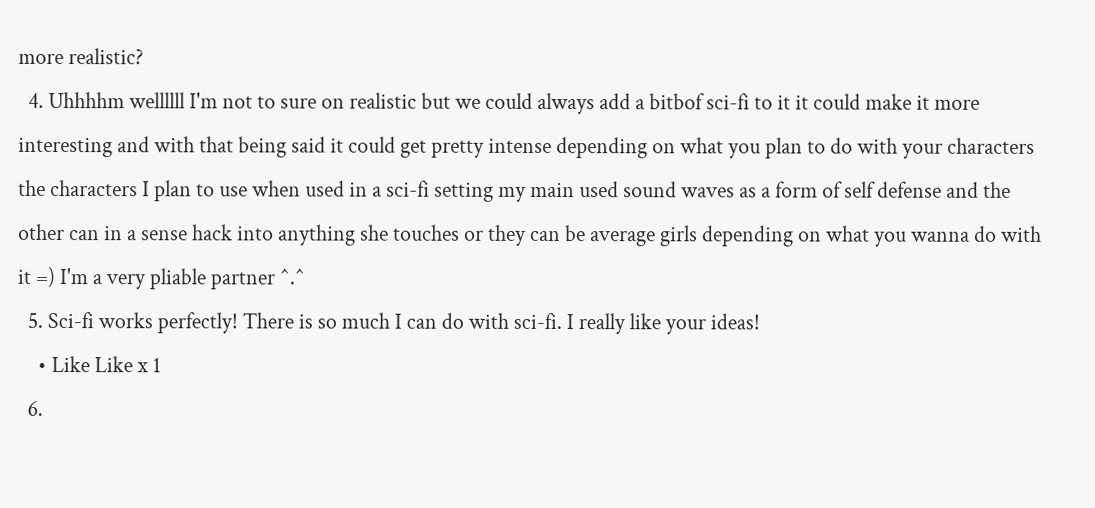more realistic?
  4. Uhhhhm wellllll I'm not to sure on realistic but we could always add a bitbof sci-fi to it it could make it more interesting and with that being said it could get pretty intense depending on what you plan to do with your characters the characters I plan to use when used in a sci-fi setting my main used sound waves as a form of self defense and the other can in a sense hack into anything she touches or they can be average girls depending on what you wanna do with it =) I'm a very pliable partner ^.^
  5. Sci-fi works perfectly! There is so much I can do with sci-fi. I really like your ideas!
    • Like Like x 1
  6.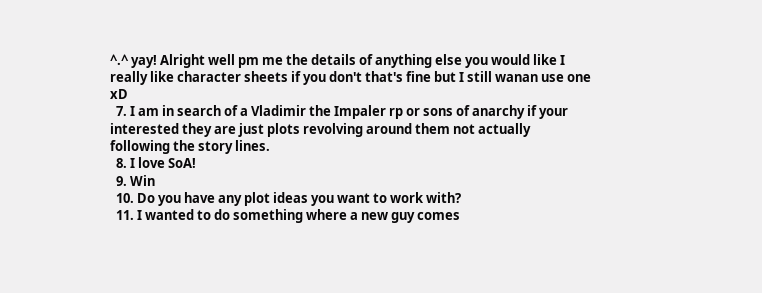^.^ yay! Alright well pm me the details of anything else you would like I really like character sheets if you don't that's fine but I still wanan use one xD
  7. I am in search of a Vladimir the Impaler rp or sons of anarchy if your interested they are just plots revolving around them not actually following the story lines.
  8. I love SoA!
  9. Win
  10. Do you have any plot ideas you want to work with?
  11. I wanted to do something where a new guy comes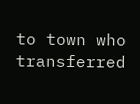to town who transferred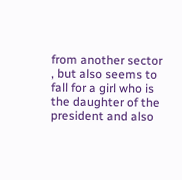from another sector , but also seems to fall for a girl who is the daughter of the president and also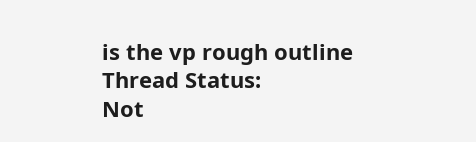is the vp rough outline
Thread Status:
Not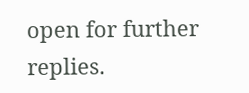open for further replies.